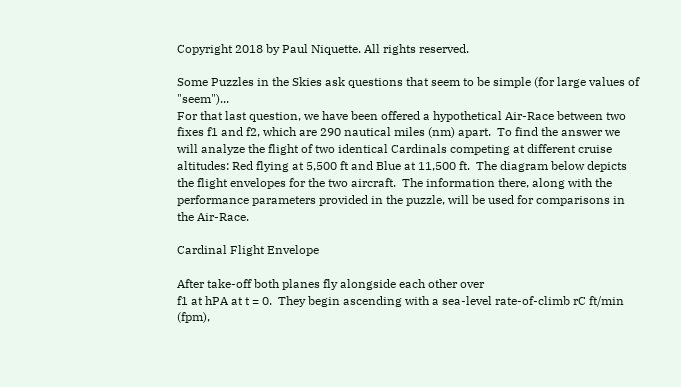Copyright 2018 by Paul Niquette. All rights reserved.

Some Puzzles in the Skies ask questions that seem to be simple (for large values of "seem")...
For that last question, we have been offered a hypothetical Air-Race between two fixes f1 and f2, which are 290 nautical miles (nm) apart.  To find the answer we will analyze the flight of two identical Cardinals competing at different cruise altitudes: Red flying at 5,500 ft and Blue at 11,500 ft.  The diagram below depicts the flight envelopes for the two aircraft.  The information there, along with the performance parameters provided in the puzzle, will be used for comparisons in the Air-Race.

Cardinal Flight Envelope

After take-off both planes fly alongside each other over
f1 at hPA at t = 0.  They begin ascending with a sea-level rate-of-climb rC ft/min (fpm),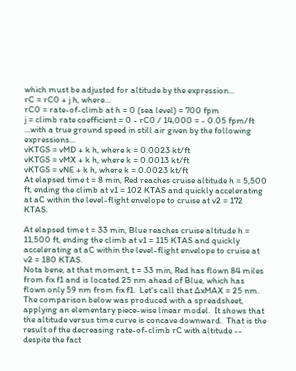which must be adjusted for altitude by the expression...
rC = rC0 + j h, where...
rC0 = rate-of-climb at h = 0 (sea level) = 700 fpm
j = climb rate coefficient = 0 - rC0 / 14,000 = - 0.05 fpm/ft
...with a true ground speed in still air given by the following expressions...
vKTGS = vMD + k h, where k = 0.0023 kt/ft
vKTGS = vMX + k h, where k = 0.0013 kt/ft
vKTGS = vNE + k h, where k = 0.0023 kt/ft
At elapsed time t = 8 min, Red reaches cruise altitude h = 5,500 ft, ending the climb at v1 = 102 KTAS and quickly accelerating at aC within the level-flight envelope to cruise at v2 = 172 KTAS.

At elapsed time t = 33 min, Blue reaches cruise altitude h = 11,500 ft, ending the climb at v1 = 115 KTAS and quickly accelerating at aC within the level-flight envelope to cruise at v2 = 180 KTAS.
Nota bene, at that moment, t = 33 min, Red has flown 84 miles from fix f1 and is located 25 nm ahead of Blue, which has flown only 59 nm from fix f1.  Let's call that ∆xMAX = 25 nm.
The comparison below was produced with a spreadsheet, applying an elementary piece-wise linear model.  It shows that the altitude versus time curve is concave downward.  That is the result of the decreasing rate-of-climb rC with altitude -- despite the fact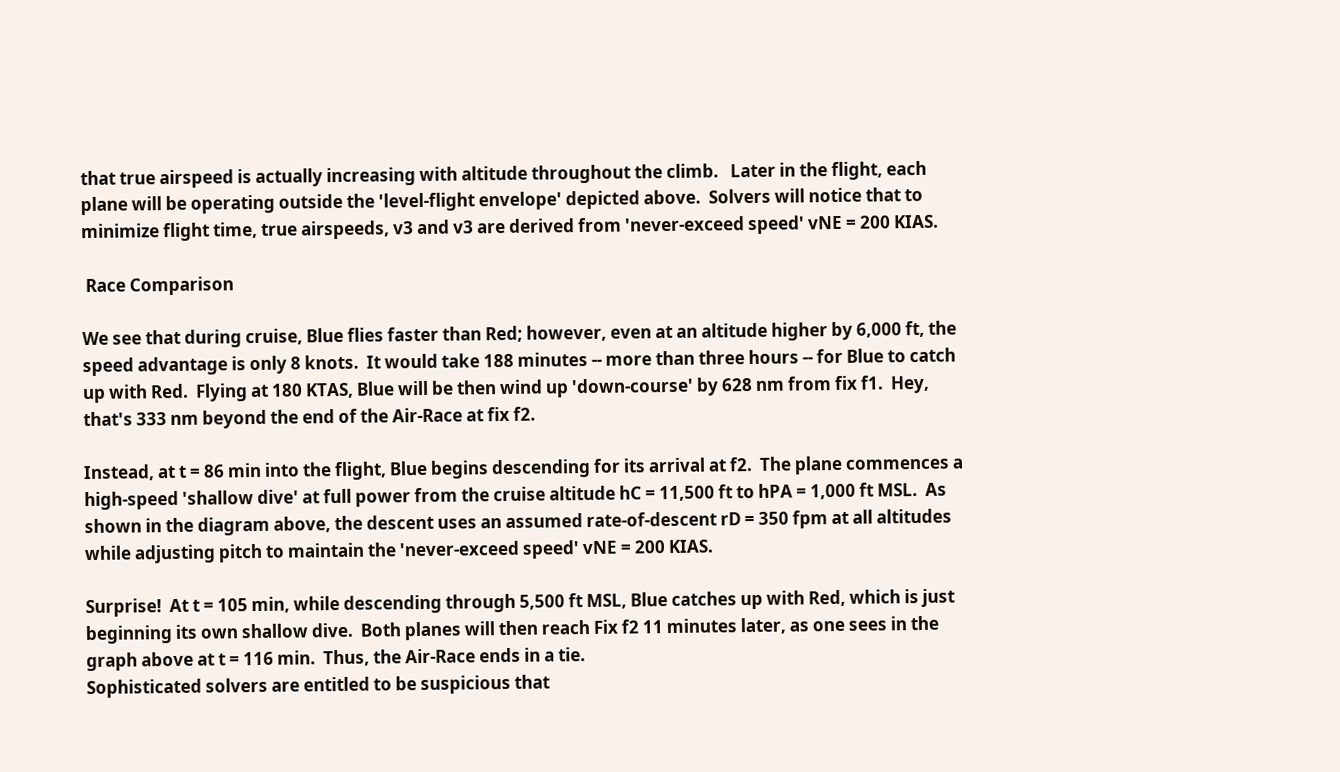that true airspeed is actually increasing with altitude throughout the climb.   Later in the flight, each plane will be operating outside the 'level-flight envelope' depicted above.  Solvers will notice that to minimize flight time, true airspeeds, v3 and v3 are derived from 'never-exceed speed' vNE = 200 KIAS.

 Race Comparison

We see that during cruise, Blue flies faster than Red; however, even at an altitude higher by 6,000 ft, the speed advantage is only 8 knots.  It would take 188 minutes -- more than three hours -- for Blue to catch up with Red.  Flying at 180 KTAS, Blue will be then wind up 'down-course' by 628 nm from fix f1.  Hey, that's 333 nm beyond the end of the Air-Race at fix f2.

Instead, at t = 86 min into the flight, Blue begins descending for its arrival at f2.  The plane commences a high-speed 'shallow dive' at full power from the cruise altitude hC = 11,500 ft to hPA = 1,000 ft MSL.  As shown in the diagram above, the descent uses an assumed rate-of-descent rD = 350 fpm at all altitudes while adjusting pitch to maintain the 'never-exceed speed' vNE = 200 KIAS.

Surprise!  At t = 105 min, while descending through 5,500 ft MSL, Blue catches up with Red, which is just beginning its own shallow dive.  Both planes will then reach Fix f2 11 minutes later, as one sees in the graph above at t = 116 min.  Thus, the Air-Race ends in a tie.
Sophisticated solvers are entitled to be suspicious that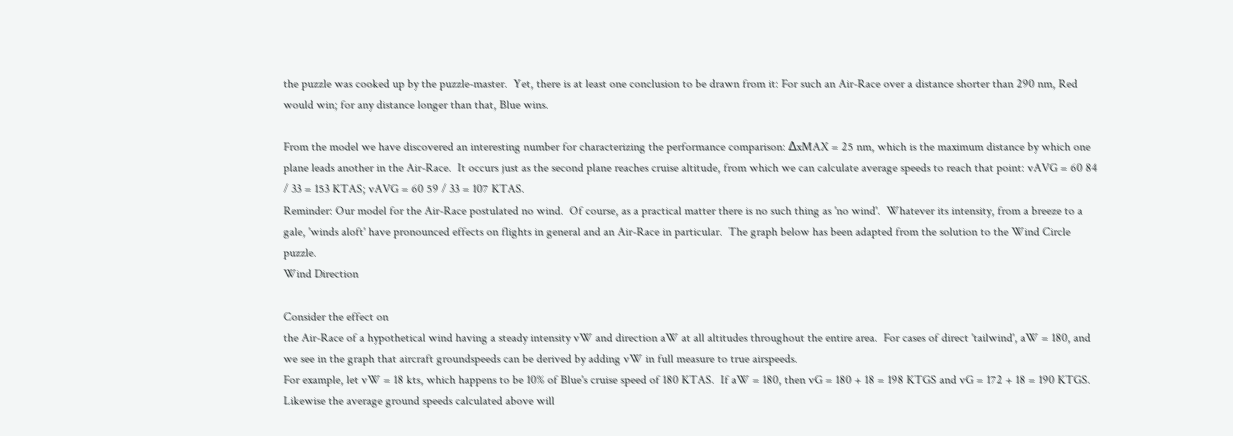the puzzle was cooked up by the puzzle-master.  Yet, there is at least one conclusion to be drawn from it: For such an Air-Race over a distance shorter than 290 nm, Red would win; for any distance longer than that, Blue wins.

From the model we have discovered an interesting number for characterizing the performance comparison: ∆xMAX = 25 nm, which is the maximum distance by which one plane leads another in the Air-Race.  It occurs just as the second plane reaches cruise altitude, from which we can calculate average speeds to reach that point: vAVG = 60 84 / 33 = 153 KTAS; vAVG = 60 59 / 33 = 107 KTAS.
Reminder: Our model for the Air-Race postulated no wind.  Of course, as a practical matter there is no such thing as 'no wind'.  Whatever its intensity, from a breeze to a gale, 'winds aloft' have pronounced effects on flights in general and an Air-Race in particular.  The graph below has been adapted from the solution to the Wind Circle puzzle.
Wind Direction

Consider the effect on
the Air-Race of a hypothetical wind having a steady intensity vW and direction aW at all altitudes throughout the entire area.  For cases of direct 'tailwind', aW = 180, and we see in the graph that aircraft groundspeeds can be derived by adding vW in full measure to true airspeeds.
For example, let vW = 18 kts, which happens to be 10% of Blue's cruise speed of 180 KTAS.  If aW = 180, then vG = 180 + 18 = 198 KTGS and vG = 172 + 18 = 190 KTGS.  Likewise the average ground speeds calculated above will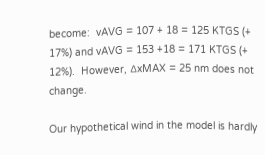become:  vAVG = 107 + 18 = 125 KTGS (+ 17%) and vAVG = 153 +18 = 171 KTGS (+ 12%).  However, ∆xMAX = 25 nm does not change.

Our hypothetical wind in the model is hardly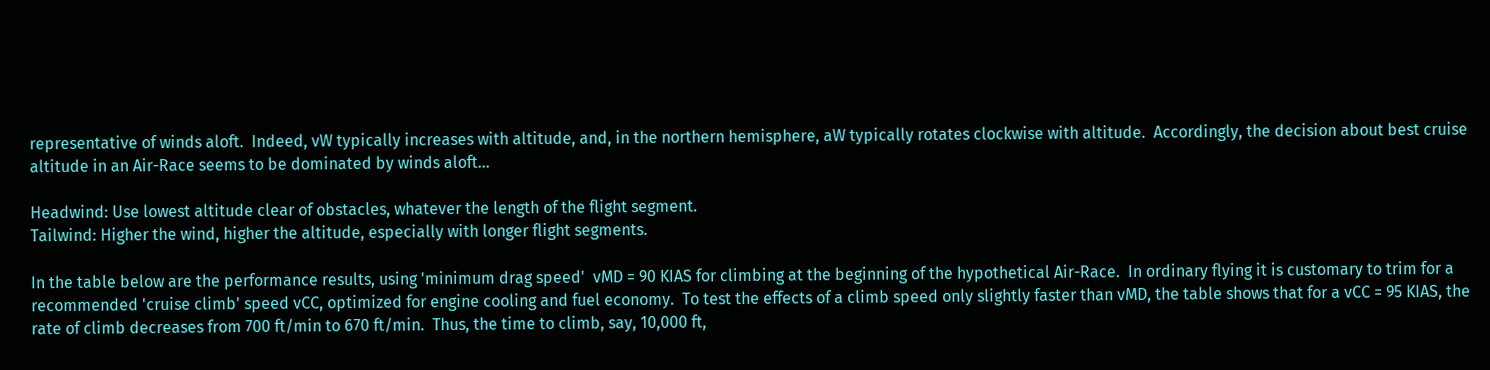representative of winds aloft.  Indeed, vW typically increases with altitude, and, in the northern hemisphere, aW typically rotates clockwise with altitude.  Accordingly, the decision about best cruise altitude in an Air-Race seems to be dominated by winds aloft...

Headwind: Use lowest altitude clear of obstacles, whatever the length of the flight segment.
Tailwind: Higher the wind, higher the altitude, especially with longer flight segments.

In the table below are the performance results, using 'minimum drag speed'  vMD = 90 KIAS for climbing at the beginning of the hypothetical Air-Race.  In ordinary flying it is customary to trim for a recommended 'cruise climb' speed vCC, optimized for engine cooling and fuel economy.  To test the effects of a climb speed only slightly faster than vMD, the table shows that for a vCC = 95 KIAS, the rate of climb decreases from 700 ft/min to 670 ft/min.  Thus, the time to climb, say, 10,000 ft,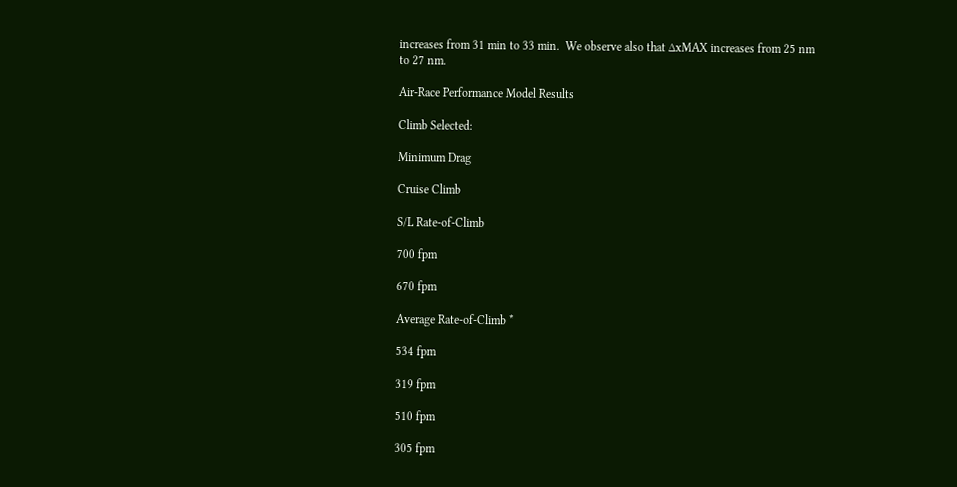increases from 31 min to 33 min.  We observe also that ∆xMAX increases from 25 nm to 27 nm.

Air-Race Performance Model Results

Climb Selected:

Minimum Drag

Cruise Climb

S/L Rate-of-Climb

700 fpm

670 fpm

Average Rate-of-Climb *

534 fpm

319 fpm

510 fpm

305 fpm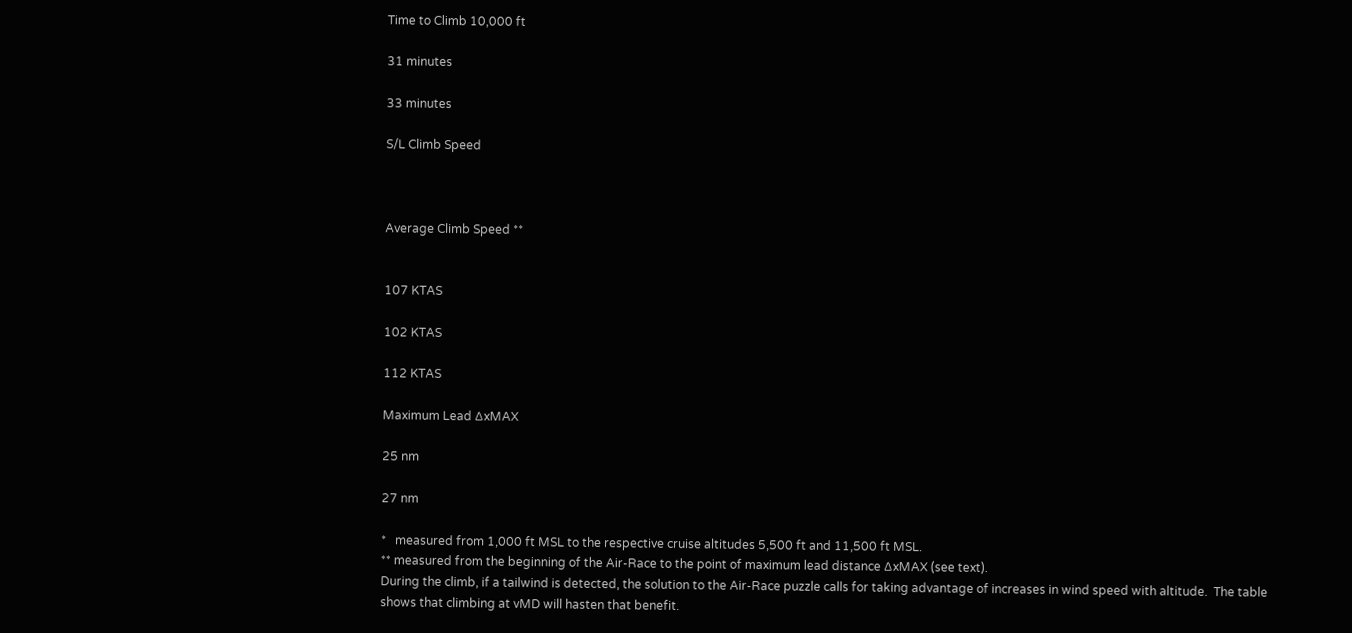Time to Climb 10,000 ft

31 minutes

33 minutes

S/L Climb Speed



Average Climb Speed **


107 KTAS

102 KTAS

112 KTAS

Maximum Lead ∆xMAX

25 nm

27 nm

*   measured from 1,000 ft MSL to the respective cruise altitudes 5,500 ft and 11,500 ft MSL.
** measured from the beginning of the Air-Race to the point of maximum lead distance ∆xMAX (see text).
During the climb, if a tailwind is detected, the solution to the Air-Race puzzle calls for taking advantage of increases in wind speed with altitude.  The table shows that climbing at vMD will hasten that benefit.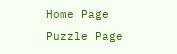Home Page
Puzzle Page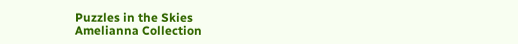Puzzles in the Skies
Amelianna Collection